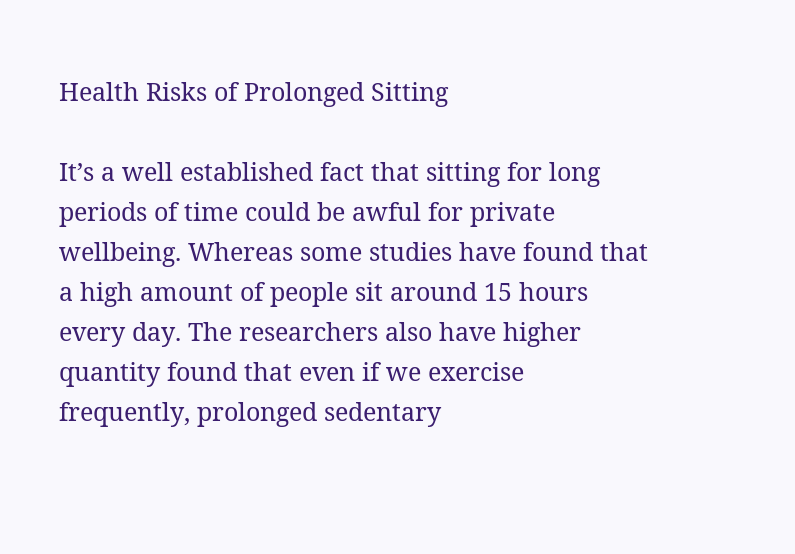Health Risks of Prolonged Sitting

It’s a well established fact that sitting for long periods of time could be awful for private wellbeing. Whereas some studies have found that a high amount of people sit around 15 hours every day. The researchers also have higher quantity found that even if we exercise frequently, prolonged sedentary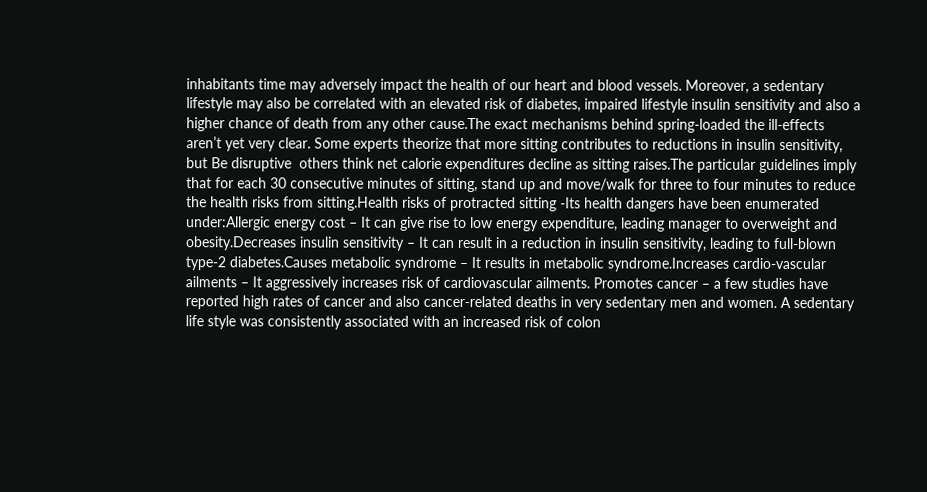inhabitants time may adversely impact the health of our heart and blood vessels. Moreover, a sedentary lifestyle may also be correlated with an elevated risk of diabetes, impaired lifestyle insulin sensitivity and also a higher chance of death from any other cause.The exact mechanisms behind spring-loaded the ill-effects aren’t yet very clear. Some experts theorize that more sitting contributes to reductions in insulin sensitivity, but Be disruptive  others think net calorie expenditures decline as sitting raises.The particular guidelines imply that for each 30 consecutive minutes of sitting, stand up and move/walk for three to four minutes to reduce the health risks from sitting.Health risks of protracted sitting -Its health dangers have been enumerated under:Allergic energy cost – It can give rise to low energy expenditure, leading manager to overweight and obesity.Decreases insulin sensitivity – It can result in a reduction in insulin sensitivity, leading to full-blown type-2 diabetes.Causes metabolic syndrome – It results in metabolic syndrome.Increases cardio-vascular ailments – It aggressively increases risk of cardiovascular ailments. Promotes cancer – a few studies have reported high rates of cancer and also cancer-related deaths in very sedentary men and women. A sedentary life style was consistently associated with an increased risk of colon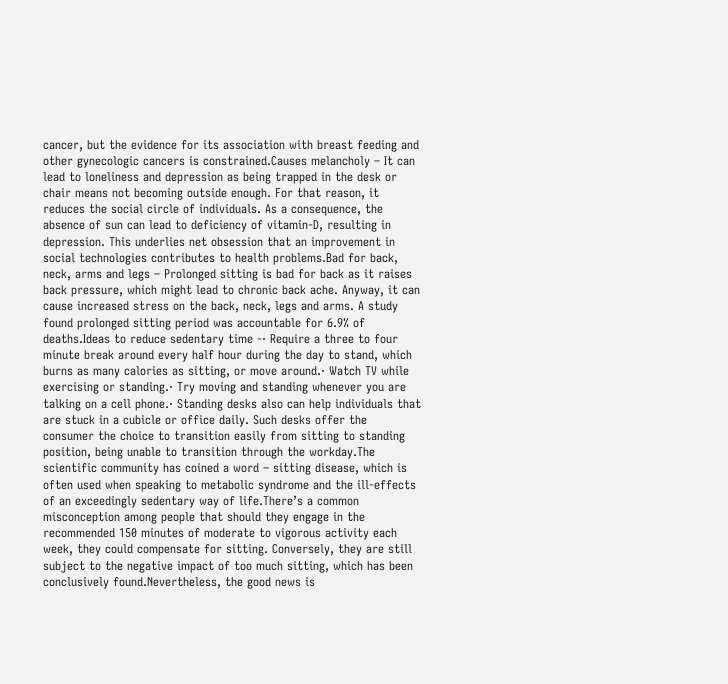cancer, but the evidence for its association with breast feeding and other gynecologic cancers is constrained.Causes melancholy – It can lead to loneliness and depression as being trapped in the desk or chair means not becoming outside enough. For that reason, it reduces the social circle of individuals. As a consequence, the absence of sun can lead to deficiency of vitamin-D, resulting in depression. This underlies net obsession that an improvement in social technologies contributes to health problems.Bad for back, neck, arms and legs – Prolonged sitting is bad for back as it raises back pressure, which might lead to chronic back ache. Anyway, it can cause increased stress on the back, neck, legs and arms. A study found prolonged sitting period was accountable for 6.9% of deaths.Ideas to reduce sedentary time -· Require a three to four minute break around every half hour during the day to stand, which burns as many calories as sitting, or move around.· Watch TV while exercising or standing.· Try moving and standing whenever you are talking on a cell phone.· Standing desks also can help individuals that are stuck in a cubicle or office daily. Such desks offer the consumer the choice to transition easily from sitting to standing position, being unable to transition through the workday.The scientific community has coined a word – sitting disease, which is often used when speaking to metabolic syndrome and the ill-effects of an exceedingly sedentary way of life.There’s a common misconception among people that should they engage in the recommended 150 minutes of moderate to vigorous activity each week, they could compensate for sitting. Conversely, they are still subject to the negative impact of too much sitting, which has been conclusively found.Nevertheless, the good news is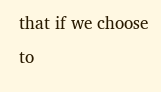that if we choose to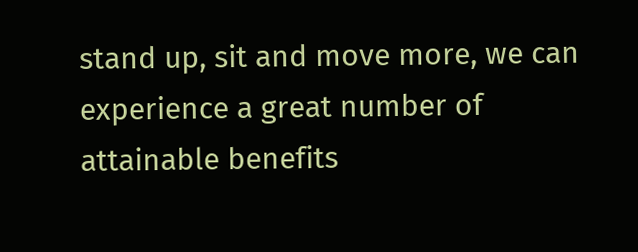stand up, sit and move more, we can experience a great number of attainable benefits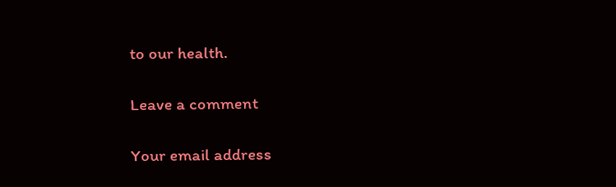to our health.

Leave a comment

Your email address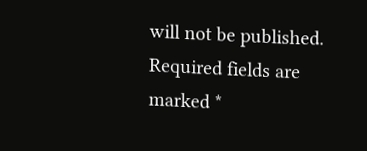will not be published. Required fields are marked *